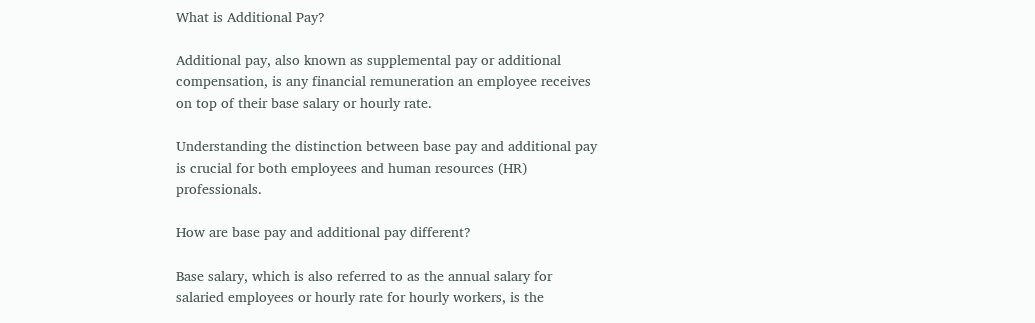What is Additional Pay?

Additional pay, also known as supplemental pay or additional compensation, is any financial remuneration an employee receives on top of their base salary or hourly rate.

Understanding the distinction between base pay and additional pay is crucial for both employees and human resources (HR) professionals.

How are base pay and additional pay different?

Base salary, which is also referred to as the annual salary for salaried employees or hourly rate for hourly workers, is the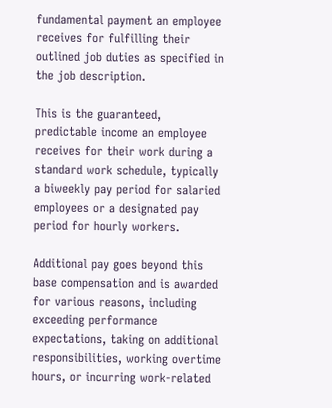fundamental payment an employee receives for fulfilling their outlined job duties as specified in the job description.

This is the guaranteed, predictable income an employee receives for their work during a standard work schedule, typically a biweekly pay period for salaried employees or a designated pay period for hourly workers.

Additional pay goes beyond this base compensation and is awarded for various reasons, including exceeding performance expectations, taking on additional responsibilities, working overtime hours, or incurring work-related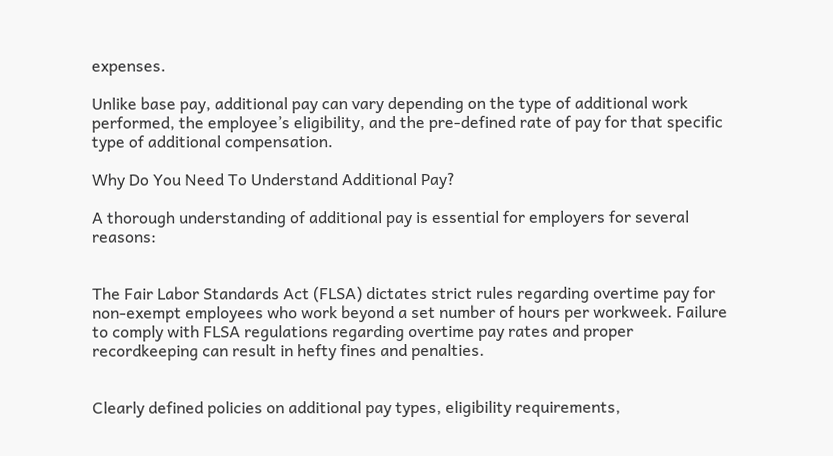expenses.

Unlike base pay, additional pay can vary depending on the type of additional work performed, the employee’s eligibility, and the pre-defined rate of pay for that specific type of additional compensation.

Why Do You Need To Understand Additional Pay?

A thorough understanding of additional pay is essential for employers for several reasons:


The Fair Labor Standards Act (FLSA) dictates strict rules regarding overtime pay for non-exempt employees who work beyond a set number of hours per workweek. Failure to comply with FLSA regulations regarding overtime pay rates and proper recordkeeping can result in hefty fines and penalties.


Clearly defined policies on additional pay types, eligibility requirements,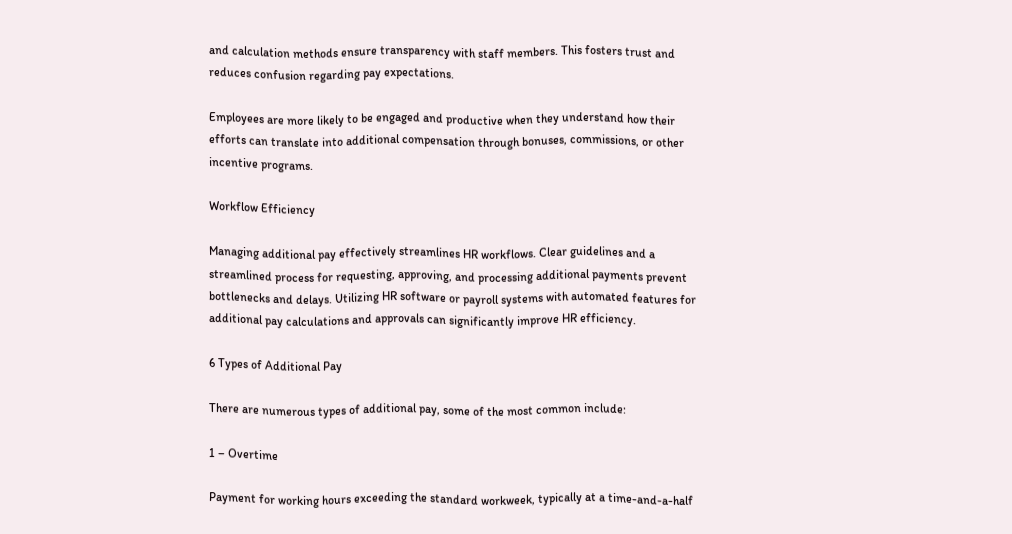and calculation methods ensure transparency with staff members. This fosters trust and reduces confusion regarding pay expectations.

Employees are more likely to be engaged and productive when they understand how their efforts can translate into additional compensation through bonuses, commissions, or other incentive programs.

Workflow Efficiency

Managing additional pay effectively streamlines HR workflows. Clear guidelines and a streamlined process for requesting, approving, and processing additional payments prevent bottlenecks and delays. Utilizing HR software or payroll systems with automated features for additional pay calculations and approvals can significantly improve HR efficiency.

6 Types of Additional Pay

There are numerous types of additional pay, some of the most common include:

1 – Overtime

Payment for working hours exceeding the standard workweek, typically at a time-and-a-half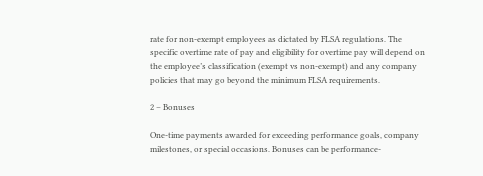rate for non-exempt employees as dictated by FLSA regulations. The specific overtime rate of pay and eligibility for overtime pay will depend on the employee’s classification (exempt vs non-exempt) and any company policies that may go beyond the minimum FLSA requirements.

2 – Bonuses

One-time payments awarded for exceeding performance goals, company milestones, or special occasions. Bonuses can be performance-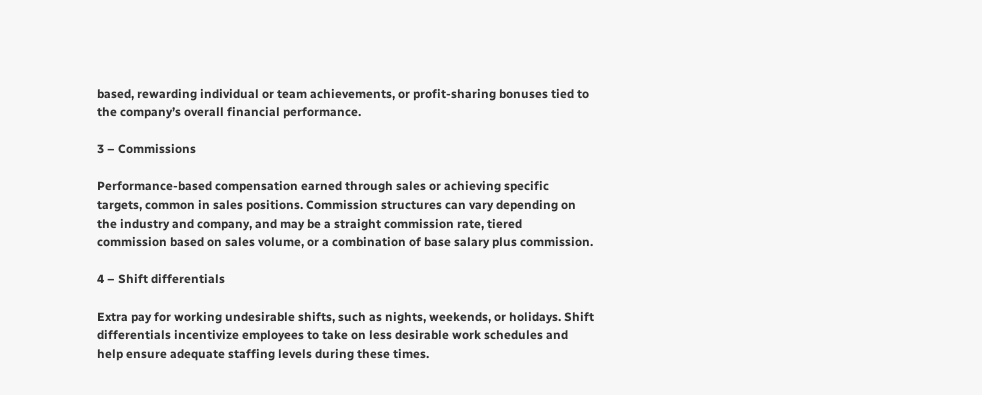based, rewarding individual or team achievements, or profit-sharing bonuses tied to the company’s overall financial performance.

3 – Commissions

Performance-based compensation earned through sales or achieving specific targets, common in sales positions. Commission structures can vary depending on the industry and company, and may be a straight commission rate, tiered commission based on sales volume, or a combination of base salary plus commission.

4 – Shift differentials

Extra pay for working undesirable shifts, such as nights, weekends, or holidays. Shift differentials incentivize employees to take on less desirable work schedules and help ensure adequate staffing levels during these times.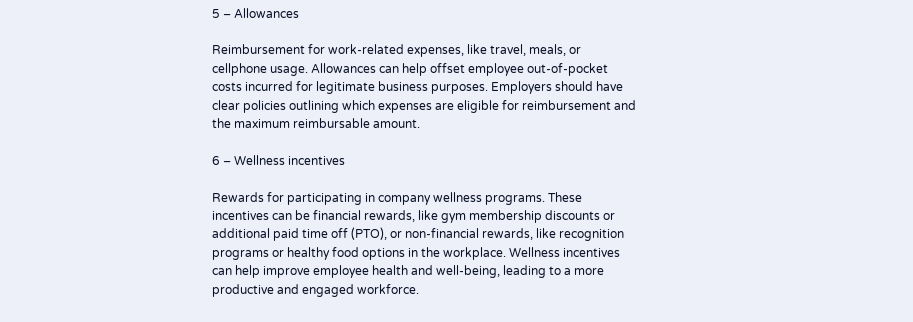5 – Allowances

Reimbursement for work-related expenses, like travel, meals, or cellphone usage. Allowances can help offset employee out-of-pocket costs incurred for legitimate business purposes. Employers should have clear policies outlining which expenses are eligible for reimbursement and the maximum reimbursable amount.

6 – Wellness incentives

Rewards for participating in company wellness programs. These incentives can be financial rewards, like gym membership discounts or additional paid time off (PTO), or non-financial rewards, like recognition programs or healthy food options in the workplace. Wellness incentives can help improve employee health and well-being, leading to a more productive and engaged workforce.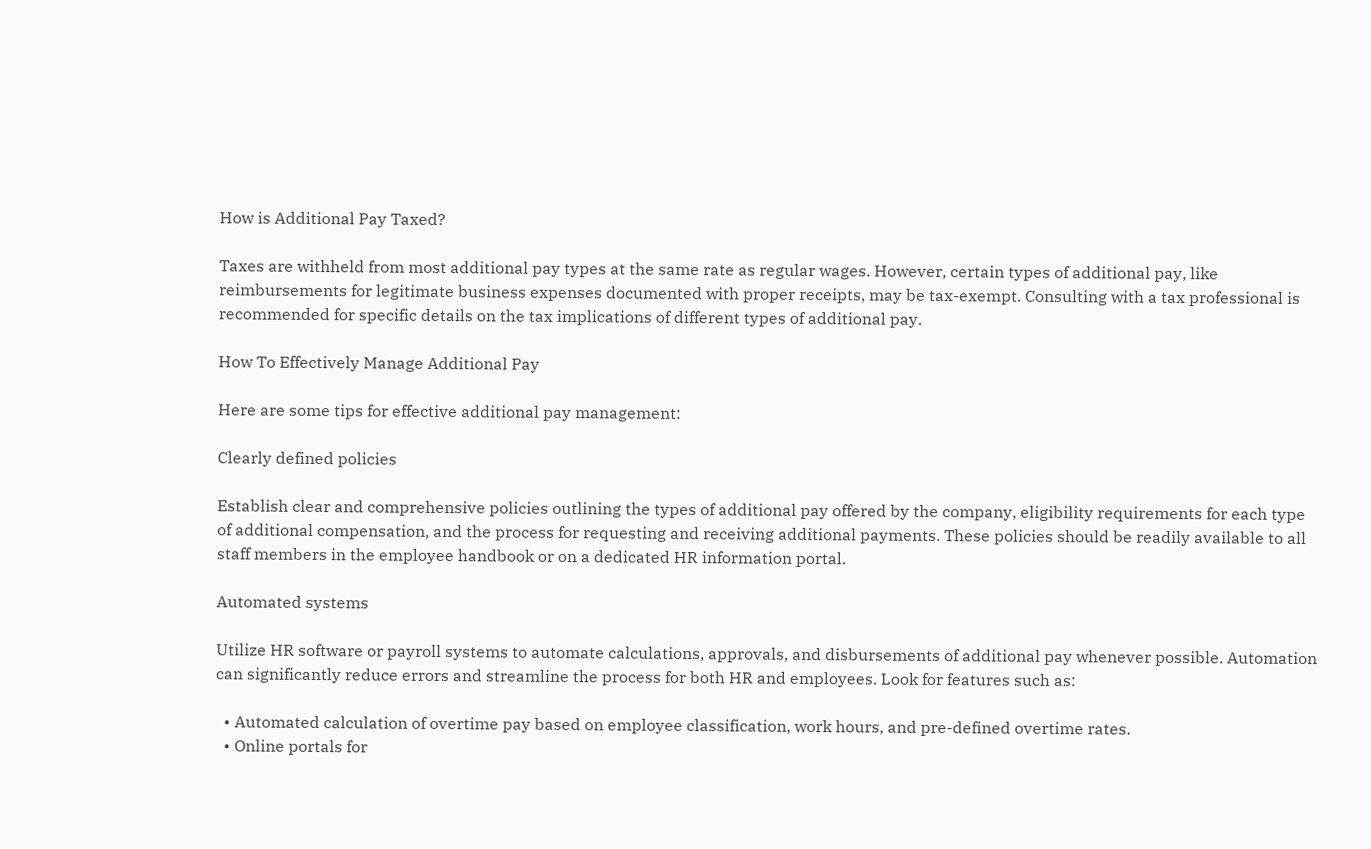How is Additional Pay Taxed?

Taxes are withheld from most additional pay types at the same rate as regular wages. However, certain types of additional pay, like reimbursements for legitimate business expenses documented with proper receipts, may be tax-exempt. Consulting with a tax professional is recommended for specific details on the tax implications of different types of additional pay.

How To Effectively Manage Additional Pay

Here are some tips for effective additional pay management:

Clearly defined policies

Establish clear and comprehensive policies outlining the types of additional pay offered by the company, eligibility requirements for each type of additional compensation, and the process for requesting and receiving additional payments. These policies should be readily available to all staff members in the employee handbook or on a dedicated HR information portal.

Automated systems

Utilize HR software or payroll systems to automate calculations, approvals, and disbursements of additional pay whenever possible. Automation can significantly reduce errors and streamline the process for both HR and employees. Look for features such as:

  • Automated calculation of overtime pay based on employee classification, work hours, and pre-defined overtime rates.
  • Online portals for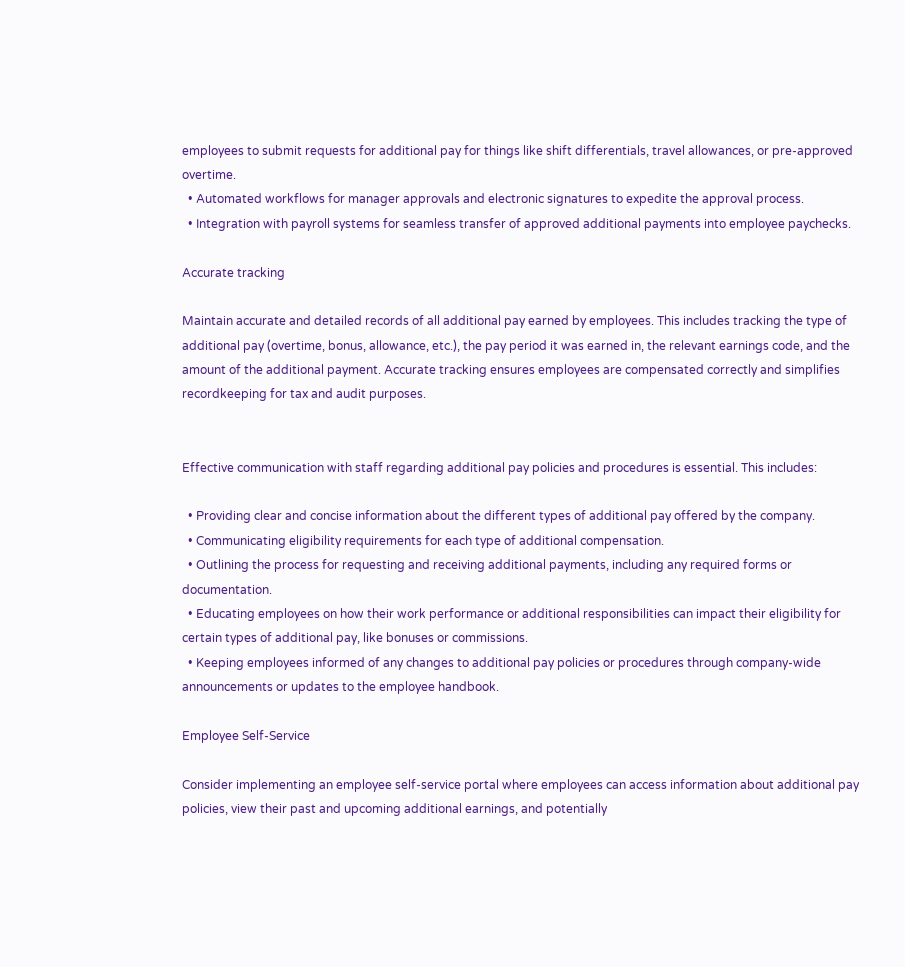employees to submit requests for additional pay for things like shift differentials, travel allowances, or pre-approved overtime.
  • Automated workflows for manager approvals and electronic signatures to expedite the approval process.
  • Integration with payroll systems for seamless transfer of approved additional payments into employee paychecks.

Accurate tracking

Maintain accurate and detailed records of all additional pay earned by employees. This includes tracking the type of additional pay (overtime, bonus, allowance, etc.), the pay period it was earned in, the relevant earnings code, and the amount of the additional payment. Accurate tracking ensures employees are compensated correctly and simplifies recordkeeping for tax and audit purposes.


Effective communication with staff regarding additional pay policies and procedures is essential. This includes:

  • Providing clear and concise information about the different types of additional pay offered by the company.
  • Communicating eligibility requirements for each type of additional compensation.
  • Outlining the process for requesting and receiving additional payments, including any required forms or documentation.
  • Educating employees on how their work performance or additional responsibilities can impact their eligibility for certain types of additional pay, like bonuses or commissions.
  • Keeping employees informed of any changes to additional pay policies or procedures through company-wide announcements or updates to the employee handbook.

Employee Self-Service

Consider implementing an employee self-service portal where employees can access information about additional pay policies, view their past and upcoming additional earnings, and potentially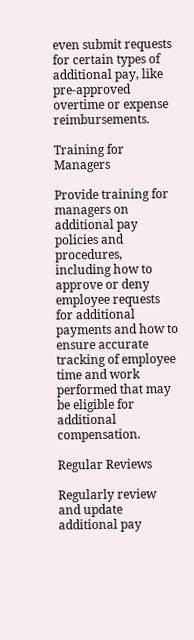even submit requests for certain types of additional pay, like pre-approved overtime or expense reimbursements.

Training for Managers

Provide training for managers on additional pay policies and procedures, including how to approve or deny employee requests for additional payments and how to ensure accurate tracking of employee time and work performed that may be eligible for additional compensation.

Regular Reviews

Regularly review and update additional pay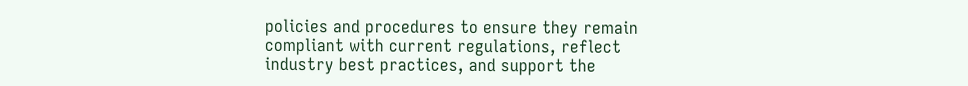policies and procedures to ensure they remain compliant with current regulations, reflect industry best practices, and support the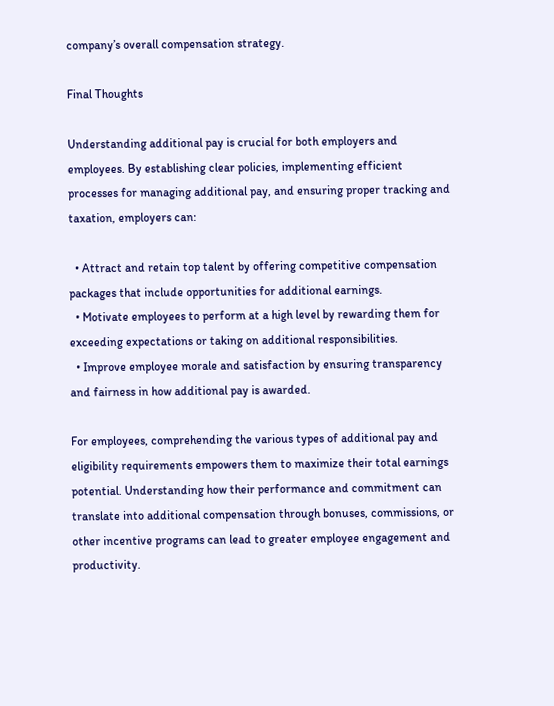company’s overall compensation strategy.

Final Thoughts

Understanding additional pay is crucial for both employers and employees. By establishing clear policies, implementing efficient processes for managing additional pay, and ensuring proper tracking and taxation, employers can:

  • Attract and retain top talent by offering competitive compensation packages that include opportunities for additional earnings.
  • Motivate employees to perform at a high level by rewarding them for exceeding expectations or taking on additional responsibilities.
  • Improve employee morale and satisfaction by ensuring transparency and fairness in how additional pay is awarded.

For employees, comprehending the various types of additional pay and eligibility requirements empowers them to maximize their total earnings potential. Understanding how their performance and commitment can translate into additional compensation through bonuses, commissions, or other incentive programs can lead to greater employee engagement and productivity.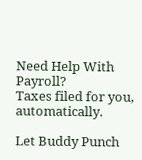Need Help With Payroll?
Taxes filed for you, automatically.

Let Buddy Punch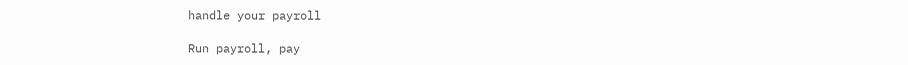handle your payroll

Run payroll, pay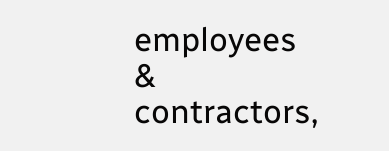employees & contractors,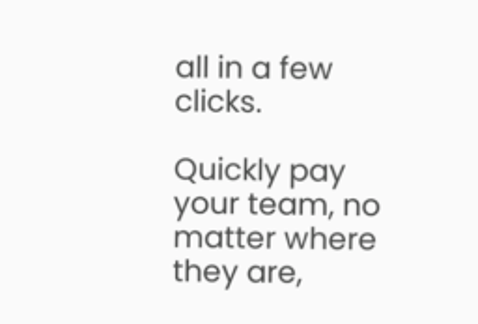all in a few clicks.

Quickly pay your team, no matter where they are,